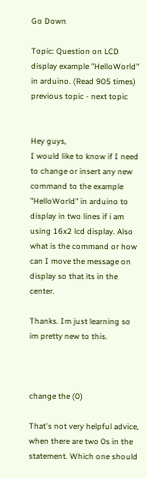Go Down

Topic: Question on LCD display example "HelloWorld" in arduino. (Read 905 times) previous topic - next topic


Hey guys,
I would like to know if I need to change or insert any new command to the example "HelloWorld" in arduino to display in two lines if i am using 16x2 lcd display. Also what is the command or how can I move the message on display so that its in the center.

Thanks. Im just learning so im pretty new to this.



change the (0)

That's not very helpful advice, when there are two 0s in the statement. Which one should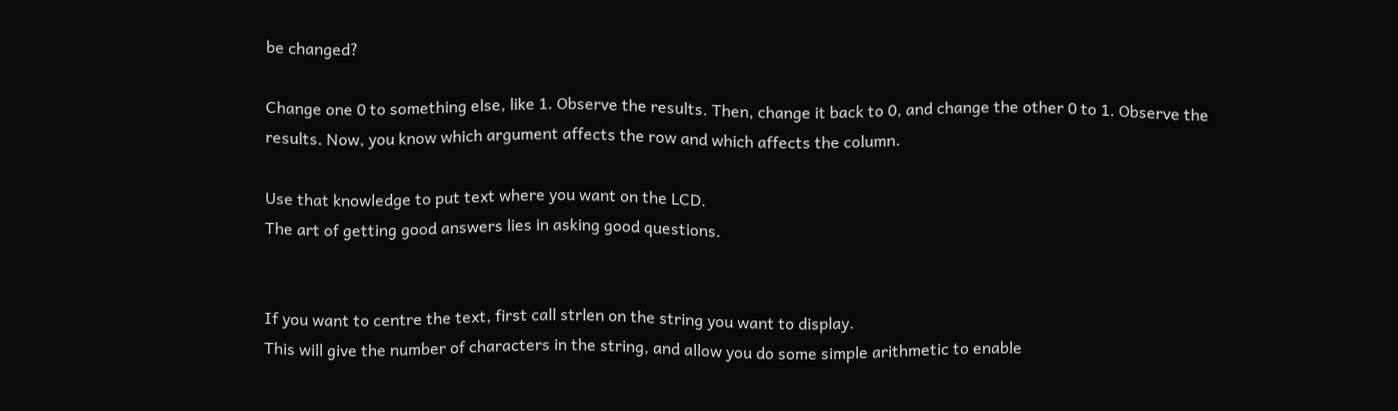be changed?

Change one 0 to something else, like 1. Observe the results. Then, change it back to 0, and change the other 0 to 1. Observe the results. Now, you know which argument affects the row and which affects the column.

Use that knowledge to put text where you want on the LCD.
The art of getting good answers lies in asking good questions.


If you want to centre the text, first call strlen on the string you want to display.
This will give the number of characters in the string, and allow you do some simple arithmetic to enable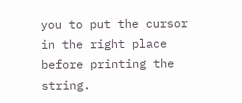you to put the cursor in the right place before printing the string.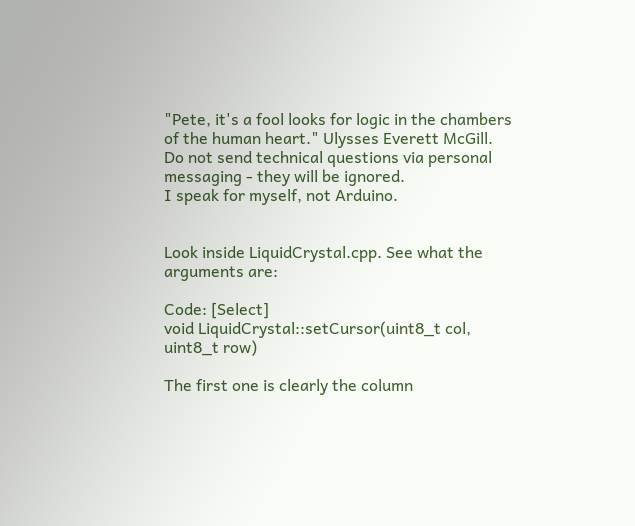"Pete, it's a fool looks for logic in the chambers of the human heart." Ulysses Everett McGill.
Do not send technical questions via personal messaging - they will be ignored.
I speak for myself, not Arduino.


Look inside LiquidCrystal.cpp. See what the arguments are:

Code: [Select]
void LiquidCrystal::setCursor(uint8_t col, uint8_t row)

The first one is clearly the column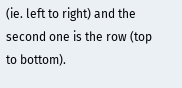(ie. left to right) and the second one is the row (top to bottom).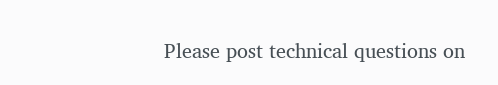Please post technical questions on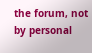the forum, not by personal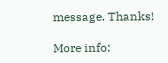message. Thanks!

More info: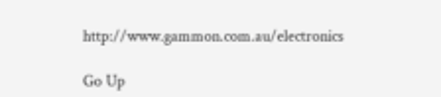http://www.gammon.com.au/electronics

Go Up